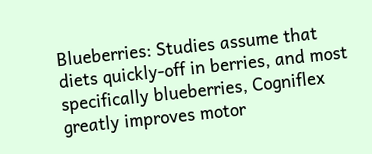Blueberries: Studies assume that diets quickly-off in berries, and most specifically blueberries, Cogniflex greatly improves motor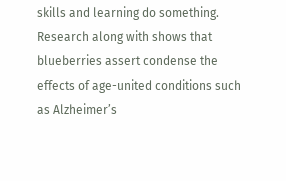skills and learning do something. Research along with shows that blueberries assert condense the effects of age-united conditions such as Alzheimer’s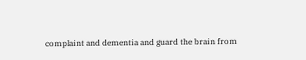complaint and dementia and guard the brain from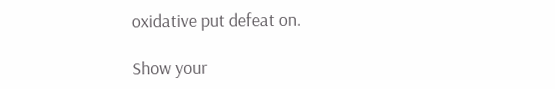oxidative put defeat on.

Show your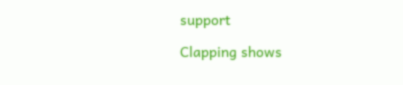support

Clapping shows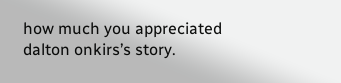how much you appreciated dalton onkirs’s story.